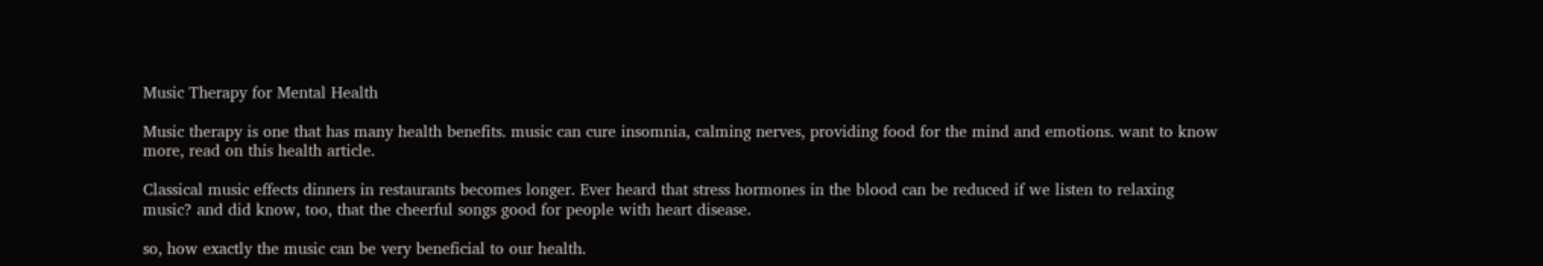Music Therapy for Mental Health

Music therapy is one that has many health benefits. music can cure insomnia, calming nerves, providing food for the mind and emotions. want to know more, read on this health article.

Classical music effects dinners in restaurants becomes longer. Ever heard that stress hormones in the blood can be reduced if we listen to relaxing music? and did know, too, that the cheerful songs good for people with heart disease.

so, how exactly the music can be very beneficial to our health.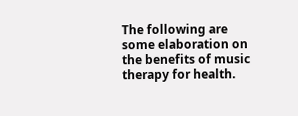The following are some elaboration on the benefits of music therapy for health.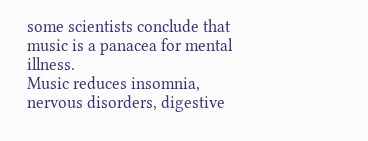some scientists conclude that music is a panacea for mental illness.
Music reduces insomnia, nervous disorders, digestive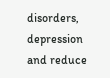disorders, depression and reduce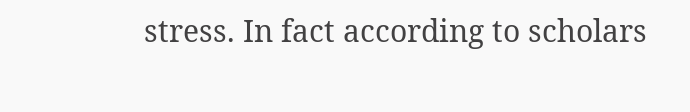stress. In fact according to scholars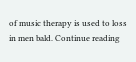of music therapy is used to loss in men bald. Continue reading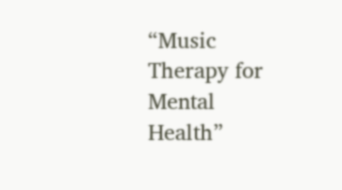“Music Therapy for Mental Health”